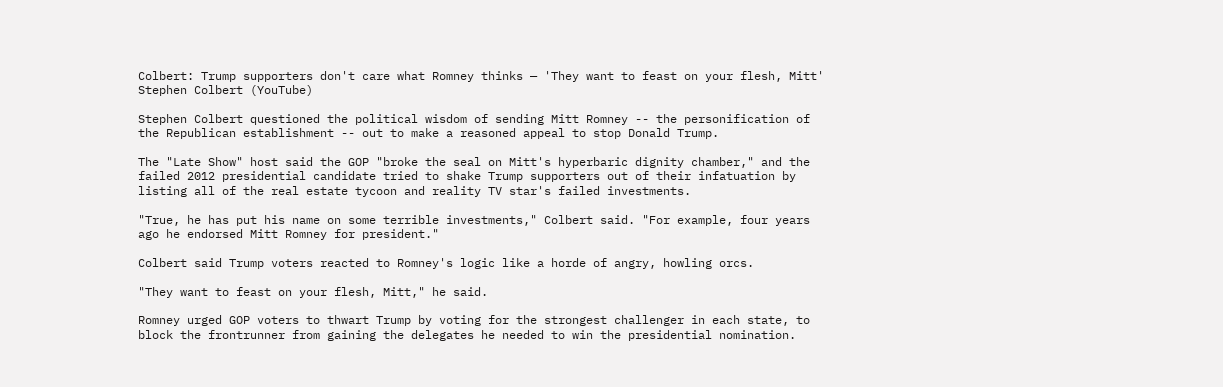Colbert: Trump supporters don't care what Romney thinks — 'They want to feast on your flesh, Mitt'
Stephen Colbert (YouTube)

Stephen Colbert questioned the political wisdom of sending Mitt Romney -- the personification of the Republican establishment -- out to make a reasoned appeal to stop Donald Trump.

The "Late Show" host said the GOP "broke the seal on Mitt's hyperbaric dignity chamber," and the failed 2012 presidential candidate tried to shake Trump supporters out of their infatuation by listing all of the real estate tycoon and reality TV star's failed investments.

"True, he has put his name on some terrible investments," Colbert said. "For example, four years ago he endorsed Mitt Romney for president."

Colbert said Trump voters reacted to Romney's logic like a horde of angry, howling orcs.

"They want to feast on your flesh, Mitt," he said.

Romney urged GOP voters to thwart Trump by voting for the strongest challenger in each state, to block the frontrunner from gaining the delegates he needed to win the presidential nomination.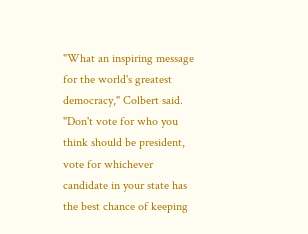"What an inspiring message for the world's greatest democracy," Colbert said. "Don't vote for who you think should be president, vote for whichever candidate in your state has the best chance of keeping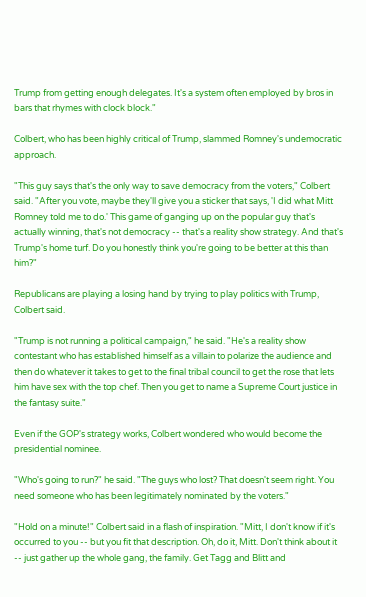Trump from getting enough delegates. It's a system often employed by bros in bars that rhymes with clock block."

Colbert, who has been highly critical of Trump, slammed Romney's undemocratic approach.

"This guy says that's the only way to save democracy from the voters," Colbert said. "After you vote, maybe they'll give you a sticker that says, 'I did what Mitt Romney told me to do.' This game of ganging up on the popular guy that's actually winning, that's not democracy -- that's a reality show strategy. And that's Trump's home turf. Do you honestly think you're going to be better at this than him?"

Republicans are playing a losing hand by trying to play politics with Trump, Colbert said.

"Trump is not running a political campaign," he said. "He's a reality show contestant who has established himself as a villain to polarize the audience and then do whatever it takes to get to the final tribal council to get the rose that lets him have sex with the top chef. Then you get to name a Supreme Court justice in the fantasy suite."

Even if the GOP's strategy works, Colbert wondered who would become the presidential nominee.

"Who's going to run?" he said. "The guys who lost? That doesn't seem right. You need someone who has been legitimately nominated by the voters."

"Hold on a minute!" Colbert said in a flash of inspiration. "Mitt, I don't know if it's occurred to you -- but you fit that description. Oh, do it, Mitt. Don't think about it -- just gather up the whole gang, the family. Get Tagg and Blitt and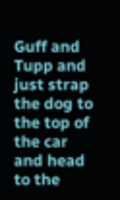Guff and Tupp and just strap the dog to the top of the car and head to the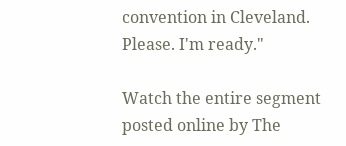convention in Cleveland. Please. I'm ready."

Watch the entire segment posted online by The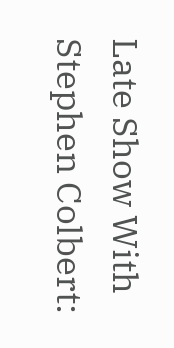Late Show With Stephen Colbert: